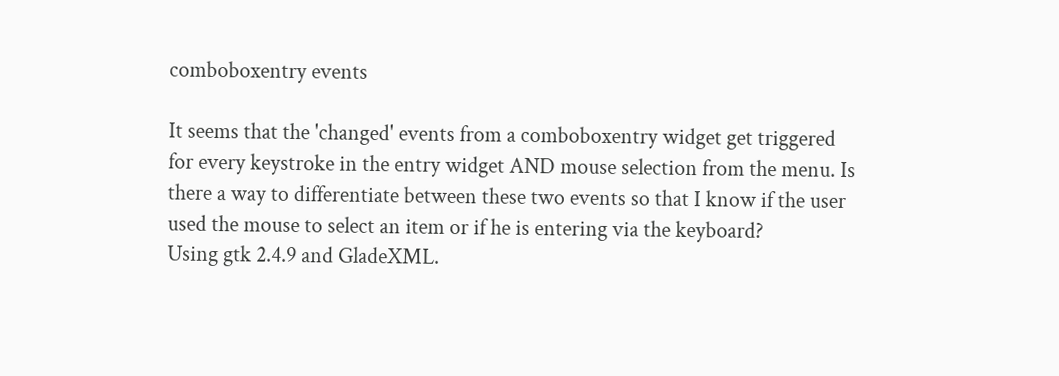comboboxentry events

It seems that the 'changed' events from a comboboxentry widget get triggered for every keystroke in the entry widget AND mouse selection from the menu. Is there a way to differentiate between these two events so that I know if the user used the mouse to select an item or if he is entering via the keyboard?
Using gtk 2.4.9 and GladeXML.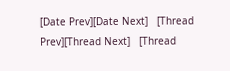[Date Prev][Date Next]   [Thread Prev][Thread Next]   [Thread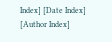Index] [Date Index] [Author Index]